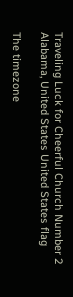Traveling Luck for Cheerful Church Number 2 Alabama, United States United States flag

The timezone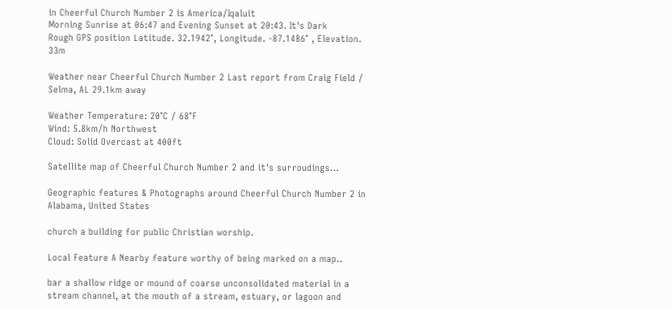in Cheerful Church Number 2 is America/Iqaluit
Morning Sunrise at 06:47 and Evening Sunset at 20:43. It's Dark
Rough GPS position Latitude. 32.1942°, Longitude. -87.1486° , Elevation. 33m

Weather near Cheerful Church Number 2 Last report from Craig Field / Selma, AL 29.1km away

Weather Temperature: 20°C / 68°F
Wind: 5.8km/h Northwest
Cloud: Solid Overcast at 400ft

Satellite map of Cheerful Church Number 2 and it's surroudings...

Geographic features & Photographs around Cheerful Church Number 2 in Alabama, United States

church a building for public Christian worship.

Local Feature A Nearby feature worthy of being marked on a map..

bar a shallow ridge or mound of coarse unconsolidated material in a stream channel, at the mouth of a stream, estuary, or lagoon and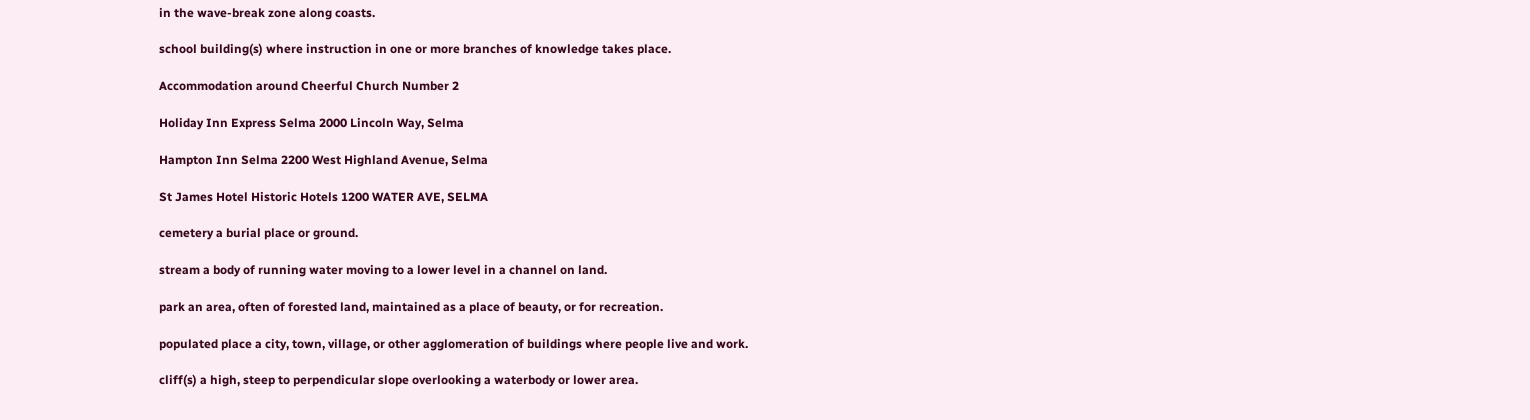in the wave-break zone along coasts.

school building(s) where instruction in one or more branches of knowledge takes place.

Accommodation around Cheerful Church Number 2

Holiday Inn Express Selma 2000 Lincoln Way, Selma

Hampton Inn Selma 2200 West Highland Avenue, Selma

St James Hotel Historic Hotels 1200 WATER AVE, SELMA

cemetery a burial place or ground.

stream a body of running water moving to a lower level in a channel on land.

park an area, often of forested land, maintained as a place of beauty, or for recreation.

populated place a city, town, village, or other agglomeration of buildings where people live and work.

cliff(s) a high, steep to perpendicular slope overlooking a waterbody or lower area.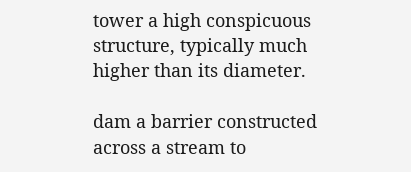tower a high conspicuous structure, typically much higher than its diameter.

dam a barrier constructed across a stream to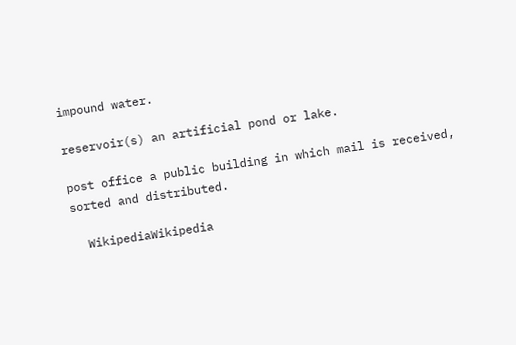impound water.

reservoir(s) an artificial pond or lake.

post office a public building in which mail is received, sorted and distributed.

  WikipediaWikipedia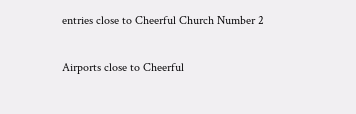entries close to Cheerful Church Number 2

Airports close to Cheerful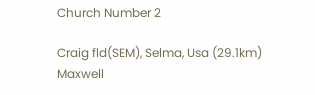Church Number 2

Craig fld(SEM), Selma, Usa (29.1km)
Maxwell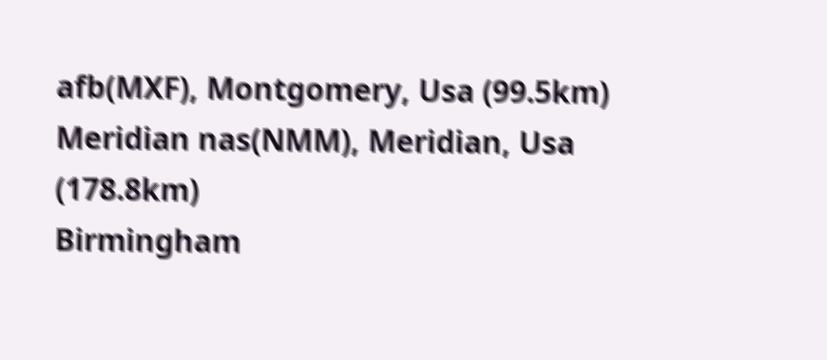afb(MXF), Montgomery, Usa (99.5km)
Meridian nas(NMM), Meridian, Usa (178.8km)
Birmingham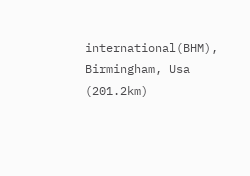international(BHM), Birmingham, Usa (201.2km)